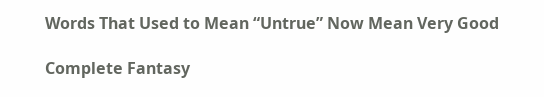Words That Used to Mean “Untrue” Now Mean Very Good

Complete Fantasy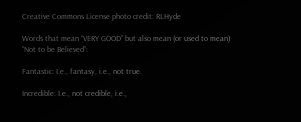Creative Commons License photo credit: RLHyde

Words that mean “VERY GOOD” but also mean (or used to mean) “Not to be Believed”:

Fantastic: I.e., fantasy, i.e., not true.

Incredible: I.e., not credible, i.e.,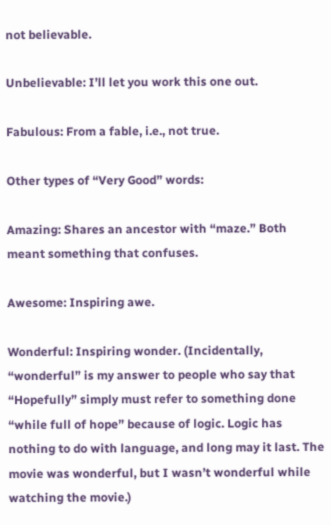not believable.

Unbelievable: I’ll let you work this one out.

Fabulous: From a fable, i.e., not true.

Other types of “Very Good” words:

Amazing: Shares an ancestor with “maze.” Both meant something that confuses.

Awesome: Inspiring awe.

Wonderful: Inspiring wonder. (Incidentally, “wonderful” is my answer to people who say that “Hopefully” simply must refer to something done “while full of hope” because of logic. Logic has nothing to do with language, and long may it last. The movie was wonderful, but I wasn’t wonderful while watching the movie.)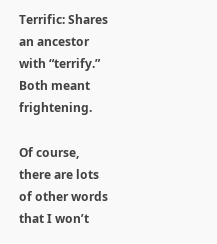Terrific: Shares an ancestor with “terrify.” Both meant frightening.

Of course, there are lots of other words that I won’t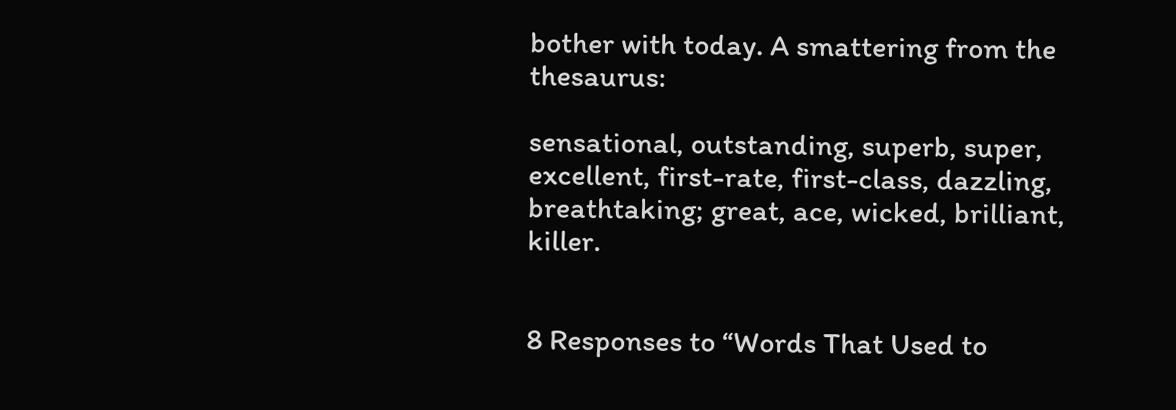bother with today. A smattering from the thesaurus:

sensational, outstanding, superb, super, excellent, first-rate, first-class, dazzling, breathtaking; great, ace, wicked, brilliant, killer.


8 Responses to “Words That Used to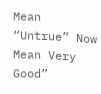Mean “Untrue” Now Mean Very Good”